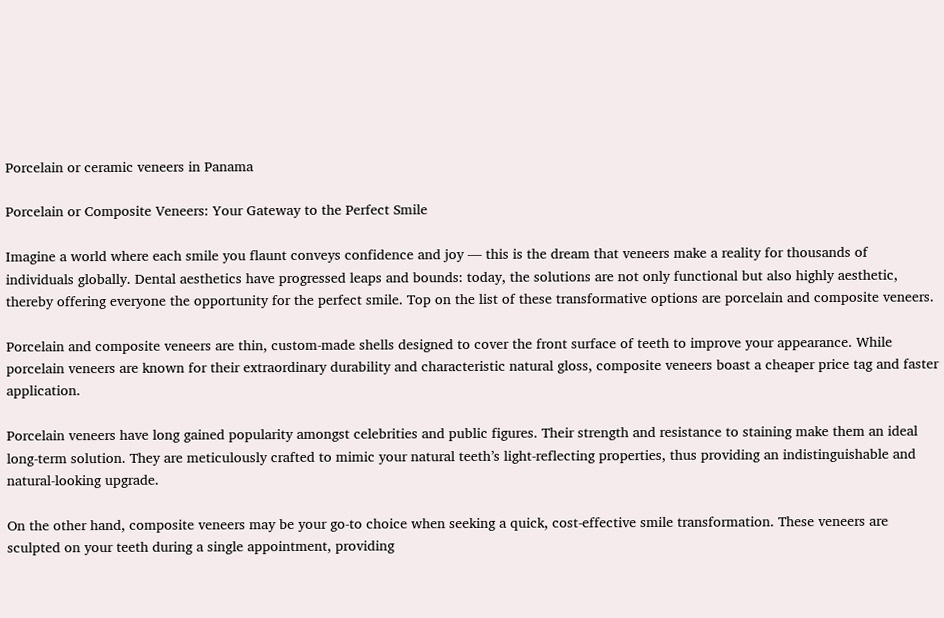Porcelain or ceramic veneers in Panama

Porcelain or Composite Veneers: Your Gateway to the Perfect Smile

Imagine a world where each smile you flaunt conveys confidence and joy — this is the dream that veneers make a reality for thousands of individuals globally. Dental aesthetics have progressed leaps and bounds: today, the solutions are not only functional but also highly aesthetic, thereby offering everyone the opportunity for the perfect smile. Top on the list of these transformative options are porcelain and composite veneers.

Porcelain and composite veneers are thin, custom-made shells designed to cover the front surface of teeth to improve your appearance. While porcelain veneers are known for their extraordinary durability and characteristic natural gloss, composite veneers boast a cheaper price tag and faster application.

Porcelain veneers have long gained popularity amongst celebrities and public figures. Their strength and resistance to staining make them an ideal long-term solution. They are meticulously crafted to mimic your natural teeth’s light-reflecting properties, thus providing an indistinguishable and natural-looking upgrade.

On the other hand, composite veneers may be your go-to choice when seeking a quick, cost-effective smile transformation. These veneers are sculpted on your teeth during a single appointment, providing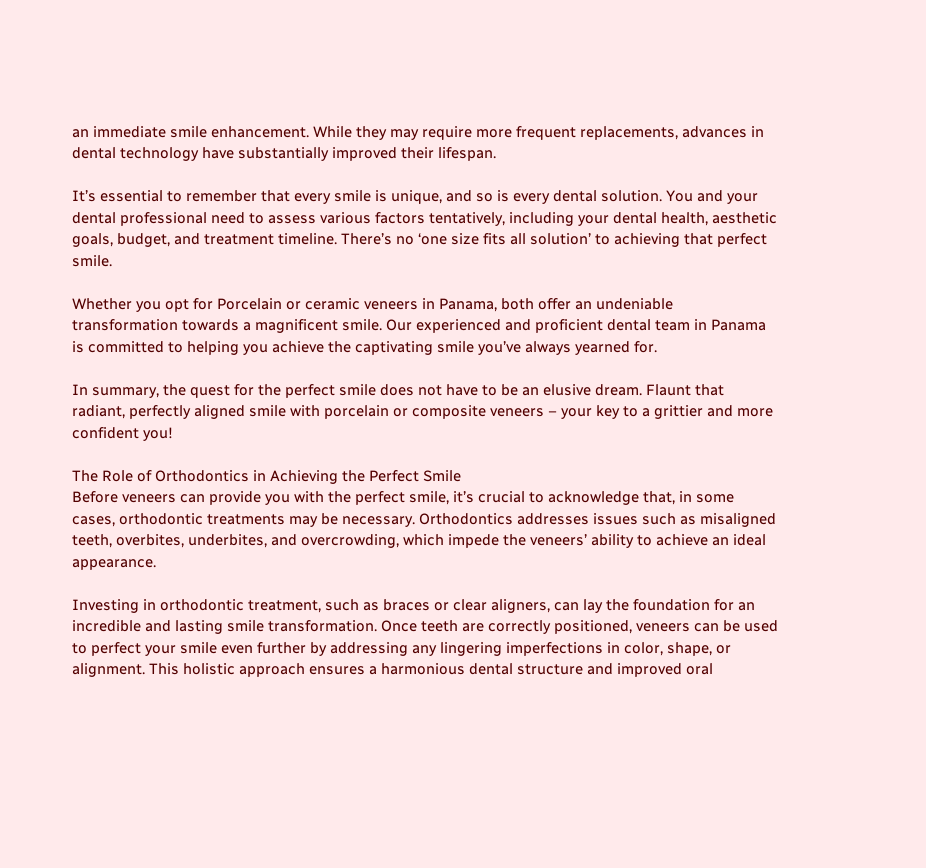an immediate smile enhancement. While they may require more frequent replacements, advances in dental technology have substantially improved their lifespan.

It’s essential to remember that every smile is unique, and so is every dental solution. You and your dental professional need to assess various factors tentatively, including your dental health, aesthetic goals, budget, and treatment timeline. There’s no ‘one size fits all solution’ to achieving that perfect smile.

Whether you opt for Porcelain or ceramic veneers in Panama, both offer an undeniable transformation towards a magnificent smile. Our experienced and proficient dental team in Panama is committed to helping you achieve the captivating smile you’ve always yearned for.

In summary, the quest for the perfect smile does not have to be an elusive dream. Flaunt that radiant, perfectly aligned smile with porcelain or composite veneers – your key to a grittier and more confident you!

The Role of Orthodontics in Achieving the Perfect Smile
Before veneers can provide you with the perfect smile, it’s crucial to acknowledge that, in some cases, orthodontic treatments may be necessary. Orthodontics addresses issues such as misaligned teeth, overbites, underbites, and overcrowding, which impede the veneers’ ability to achieve an ideal appearance.

Investing in orthodontic treatment, such as braces or clear aligners, can lay the foundation for an incredible and lasting smile transformation. Once teeth are correctly positioned, veneers can be used to perfect your smile even further by addressing any lingering imperfections in color, shape, or alignment. This holistic approach ensures a harmonious dental structure and improved oral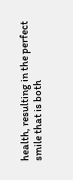health, resulting in the perfect smile that is both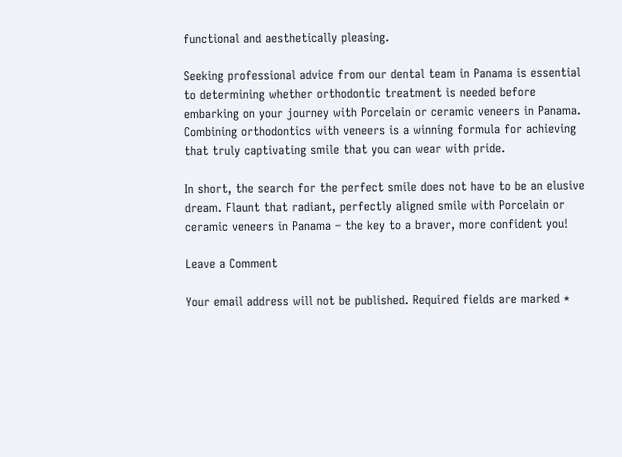functional and aesthetically pleasing.

Seeking professional advice from our dental team in Panama is essential to determining whether orthodontic treatment is needed before embarking on your journey with Porcelain or ceramic veneers in Panama. Combining orthodontics with veneers is a winning formula for achieving that truly captivating smile that you can wear with pride.

In short, the search for the perfect smile does not have to be an elusive dream. Flaunt that radiant, perfectly aligned smile with Porcelain or ceramic veneers in Panama – the key to a braver, more confident you!

Leave a Comment

Your email address will not be published. Required fields are marked *